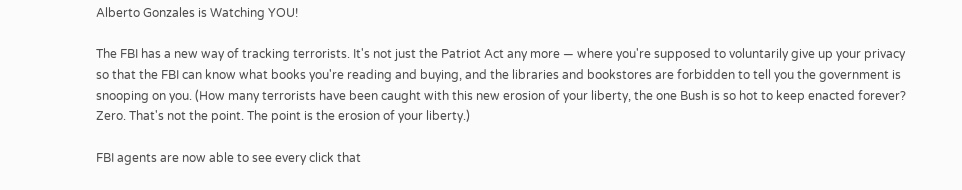Alberto Gonzales is Watching YOU!

The FBI has a new way of tracking terrorists. It's not just the Patriot Act any more — where you're supposed to voluntarily give up your privacy so that the FBI can know what books you're reading and buying, and the libraries and bookstores are forbidden to tell you the government is snooping on you. (How many terrorists have been caught with this new erosion of your liberty, the one Bush is so hot to keep enacted forever? Zero. That's not the point. The point is the erosion of your liberty.)

FBI agents are now able to see every click that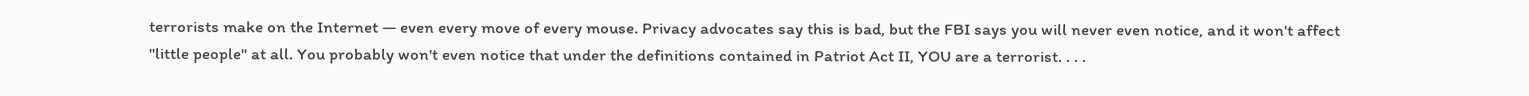terrorists make on the Internet — even every move of every mouse. Privacy advocates say this is bad, but the FBI says you will never even notice, and it won't affect "little people" at all. You probably won't even notice that under the definitions contained in Patriot Act II, YOU are a terrorist. . . .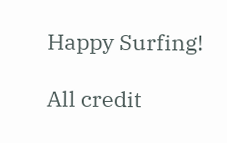Happy Surfing!

All credit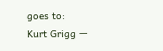goes to:
Kurt Grigg —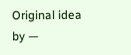Original idea by —